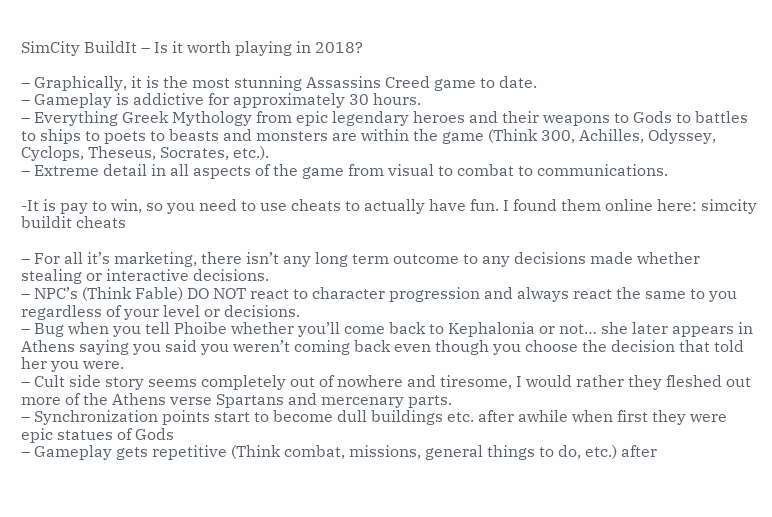SimCity BuildIt – Is it worth playing in 2018?

– Graphically, it is the most stunning Assassins Creed game to date.
– Gameplay is addictive for approximately 30 hours.
– Everything Greek Mythology from epic legendary heroes and their weapons to Gods to battles to ships to poets to beasts and monsters are within the game (Think 300, Achilles, Odyssey, Cyclops, Theseus, Socrates, etc.).
– Extreme detail in all aspects of the game from visual to combat to communications.

-It is pay to win, so you need to use cheats to actually have fun. I found them online here: simcity buildit cheats

– For all it’s marketing, there isn’t any long term outcome to any decisions made whether stealing or interactive decisions.
– NPC’s (Think Fable) DO NOT react to character progression and always react the same to you regardless of your level or decisions.
– Bug when you tell Phoibe whether you’ll come back to Kephalonia or not… she later appears in Athens saying you said you weren’t coming back even though you choose the decision that told her you were.
– Cult side story seems completely out of nowhere and tiresome, I would rather they fleshed out more of the Athens verse Spartans and mercenary parts.
– Synchronization points start to become dull buildings etc. after awhile when first they were epic statues of Gods
– Gameplay gets repetitive (Think combat, missions, general things to do, etc.) after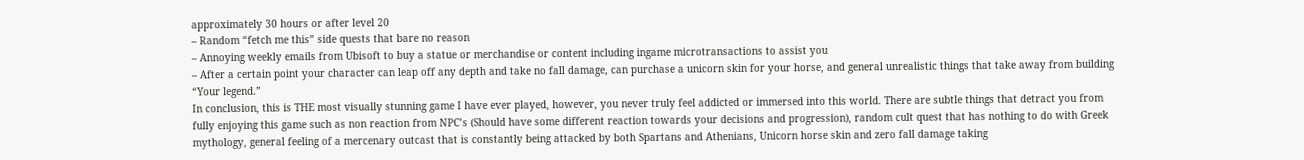approximately 30 hours or after level 20
– Random “fetch me this” side quests that bare no reason
– Annoying weekly emails from Ubisoft to buy a statue or merchandise or content including ingame microtransactions to assist you
– After a certain point your character can leap off any depth and take no fall damage, can purchase a unicorn skin for your horse, and general unrealistic things that take away from building “Your legend.”
In conclusion, this is THE most visually stunning game I have ever played, however, you never truly feel addicted or immersed into this world. There are subtle things that detract you from fully enjoying this game such as non reaction from NPC’s (Should have some different reaction towards your decisions and progression), random cult quest that has nothing to do with Greek mythology, general feeling of a mercenary outcast that is constantly being attacked by both Spartans and Athenians, Unicorn horse skin and zero fall damage taking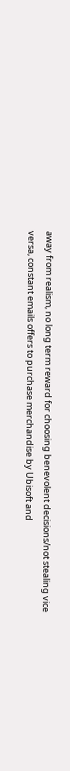away from realism, no long term reward for choosing benevolent decisions/not stealing vice versa, constant emails offers to purchase merchandise by Ubisoft and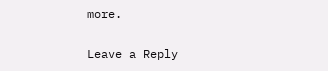more.

Leave a Reply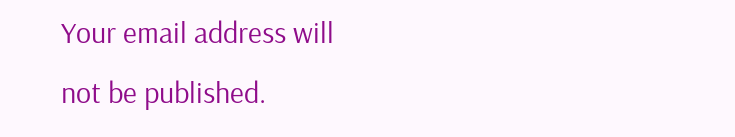Your email address will not be published.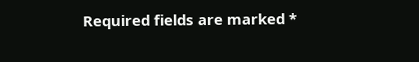Required fields are marked *